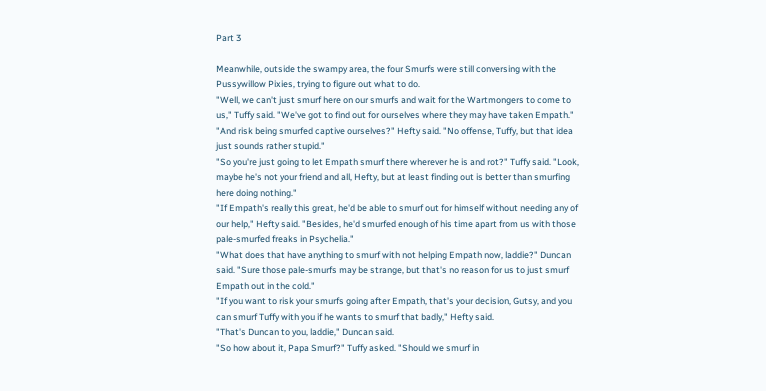Part 3

Meanwhile, outside the swampy area, the four Smurfs were still conversing with the Pussywillow Pixies, trying to figure out what to do.
"Well, we can't just smurf here on our smurfs and wait for the Wartmongers to come to us," Tuffy said. "We've got to find out for ourselves where they may have taken Empath."
"And risk being smurfed captive ourselves?" Hefty said. "No offense, Tuffy, but that idea just sounds rather stupid."
"So you're just going to let Empath smurf there wherever he is and rot?" Tuffy said. "Look, maybe he's not your friend and all, Hefty, but at least finding out is better than smurfing here doing nothing."
"If Empath's really this great, he'd be able to smurf out for himself without needing any of our help," Hefty said. "Besides, he'd smurfed enough of his time apart from us with those pale-smurfed freaks in Psychelia."
"What does that have anything to smurf with not helping Empath now, laddie?" Duncan said. "Sure those pale-smurfs may be strange, but that's no reason for us to just smurf Empath out in the cold."
"If you want to risk your smurfs going after Empath, that's your decision, Gutsy, and you can smurf Tuffy with you if he wants to smurf that badly," Hefty said.
"That's Duncan to you, laddie," Duncan said.
"So how about it, Papa Smurf?" Tuffy asked. "Should we smurf in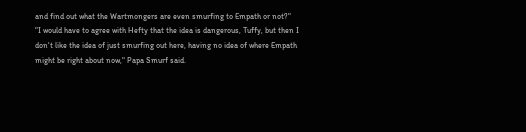and find out what the Wartmongers are even smurfing to Empath or not?"
"I would have to agree with Hefty that the idea is dangerous, Tuffy, but then I don't like the idea of just smurfing out here, having no idea of where Empath might be right about now," Papa Smurf said.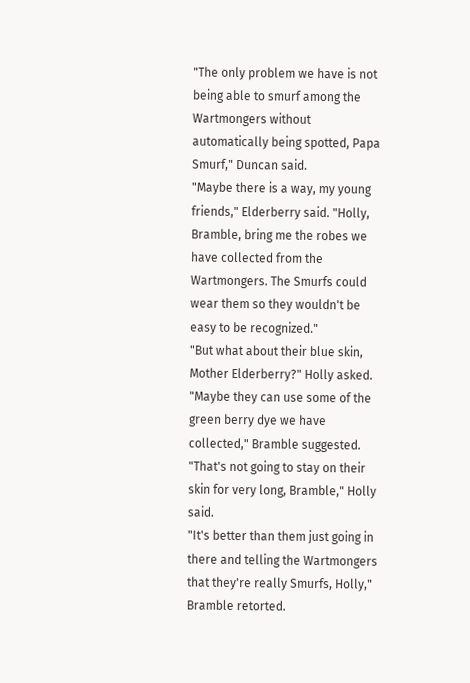"The only problem we have is not being able to smurf among the Wartmongers without automatically being spotted, Papa Smurf," Duncan said.
"Maybe there is a way, my young friends," Elderberry said. "Holly, Bramble, bring me the robes we have collected from the Wartmongers. The Smurfs could wear them so they wouldn't be easy to be recognized."
"But what about their blue skin, Mother Elderberry?" Holly asked.
"Maybe they can use some of the green berry dye we have collected," Bramble suggested.
"That's not going to stay on their skin for very long, Bramble," Holly said.
"It's better than them just going in there and telling the Wartmongers that they're really Smurfs, Holly," Bramble retorted.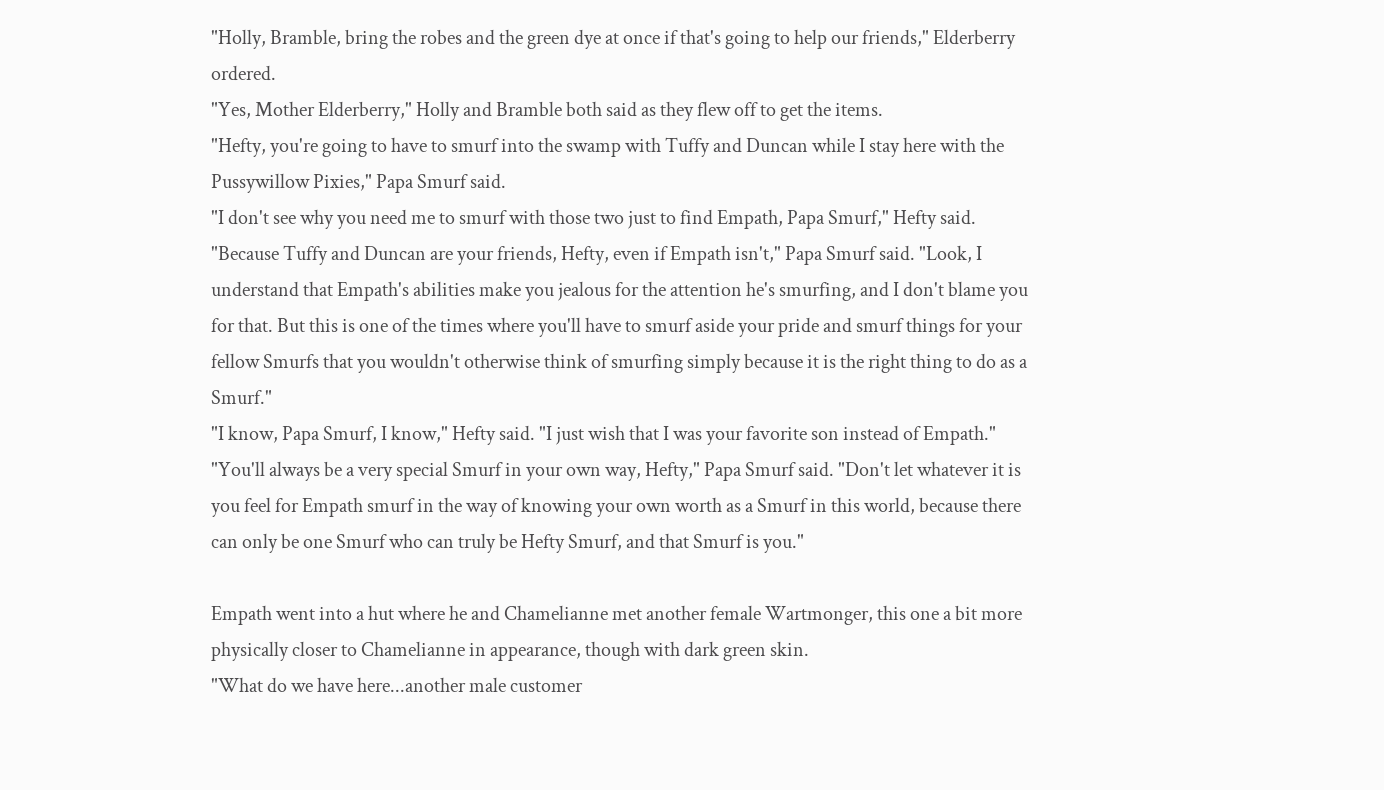"Holly, Bramble, bring the robes and the green dye at once if that's going to help our friends," Elderberry ordered.
"Yes, Mother Elderberry," Holly and Bramble both said as they flew off to get the items.
"Hefty, you're going to have to smurf into the swamp with Tuffy and Duncan while I stay here with the Pussywillow Pixies," Papa Smurf said.
"I don't see why you need me to smurf with those two just to find Empath, Papa Smurf," Hefty said.
"Because Tuffy and Duncan are your friends, Hefty, even if Empath isn't," Papa Smurf said. "Look, I understand that Empath's abilities make you jealous for the attention he's smurfing, and I don't blame you for that. But this is one of the times where you'll have to smurf aside your pride and smurf things for your fellow Smurfs that you wouldn't otherwise think of smurfing simply because it is the right thing to do as a Smurf."
"I know, Papa Smurf, I know," Hefty said. "I just wish that I was your favorite son instead of Empath."
"You'll always be a very special Smurf in your own way, Hefty," Papa Smurf said. "Don't let whatever it is you feel for Empath smurf in the way of knowing your own worth as a Smurf in this world, because there can only be one Smurf who can truly be Hefty Smurf, and that Smurf is you."

Empath went into a hut where he and Chamelianne met another female Wartmonger, this one a bit more physically closer to Chamelianne in appearance, though with dark green skin.
"What do we have here...another male customer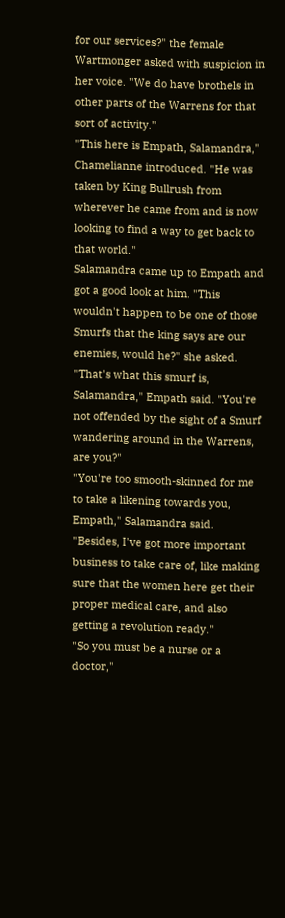for our services?" the female Wartmonger asked with suspicion in her voice. "We do have brothels in other parts of the Warrens for that sort of activity."
"This here is Empath, Salamandra," Chamelianne introduced. "He was taken by King Bullrush from wherever he came from and is now looking to find a way to get back to that world."
Salamandra came up to Empath and got a good look at him. "This wouldn't happen to be one of those Smurfs that the king says are our enemies, would he?" she asked.
"That's what this smurf is, Salamandra," Empath said. "You're not offended by the sight of a Smurf wandering around in the Warrens, are you?"
"You're too smooth-skinned for me to take a likening towards you, Empath," Salamandra said. "Besides, I've got more important business to take care of, like making sure that the women here get their proper medical care, and also getting a revolution ready."
"So you must be a nurse or a doctor,"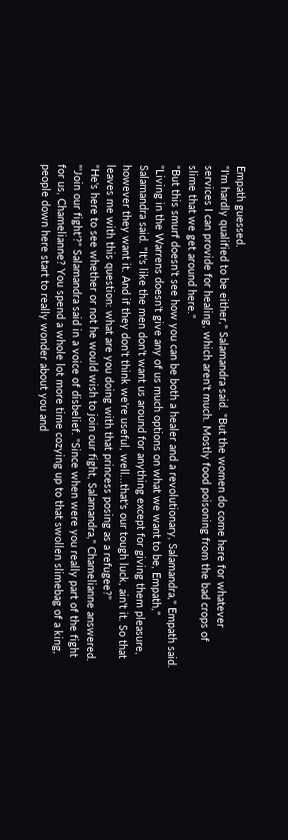Empath guessed.
"I'm hardly qualified to be either," Salamandra said. "But the women do come here for whatever services I can provide for healing, which aren't much. Mostly food poisoning from the bad crops of slime that we get around here."
"But this smurf doesn't see how you can be both a healer and a revolutionary, Salamandra," Empath said.
"Living in the Warrens doesn't give any of us much options on what we want to be, Empath," Salamandra said. "It's like the men don't want us around for anything except for giving them pleasure, however they want it. And if they don't think we're useful, well...that's our tough luck, ain't it. So that leaves me with this question: what are you doing with that princess posing as a refugee?"
"He's here to see whether or not he would wish to join our fight, Salamandra," Chamelianne answered.
"'Join our fight'?" Salamandra said in a voice of disbelief. "Since when were you really part of the fight for us, Chamelianne? You spend a whole lot more time cozying up to that swollen slimebag of a king, people down here start to really wonder about you and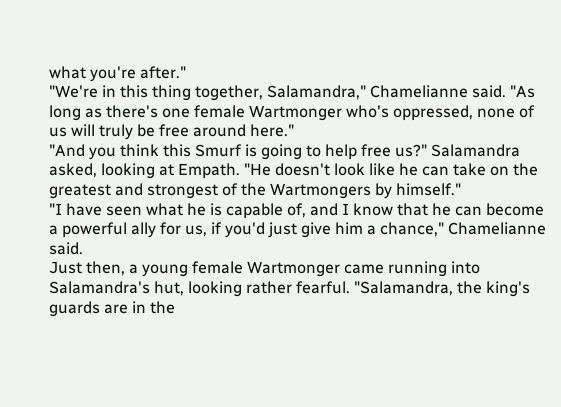what you're after."
"We're in this thing together, Salamandra," Chamelianne said. "As long as there's one female Wartmonger who's oppressed, none of us will truly be free around here."
"And you think this Smurf is going to help free us?" Salamandra asked, looking at Empath. "He doesn't look like he can take on the greatest and strongest of the Wartmongers by himself."
"I have seen what he is capable of, and I know that he can become a powerful ally for us, if you'd just give him a chance," Chamelianne said.
Just then, a young female Wartmonger came running into Salamandra's hut, looking rather fearful. "Salamandra, the king's guards are in the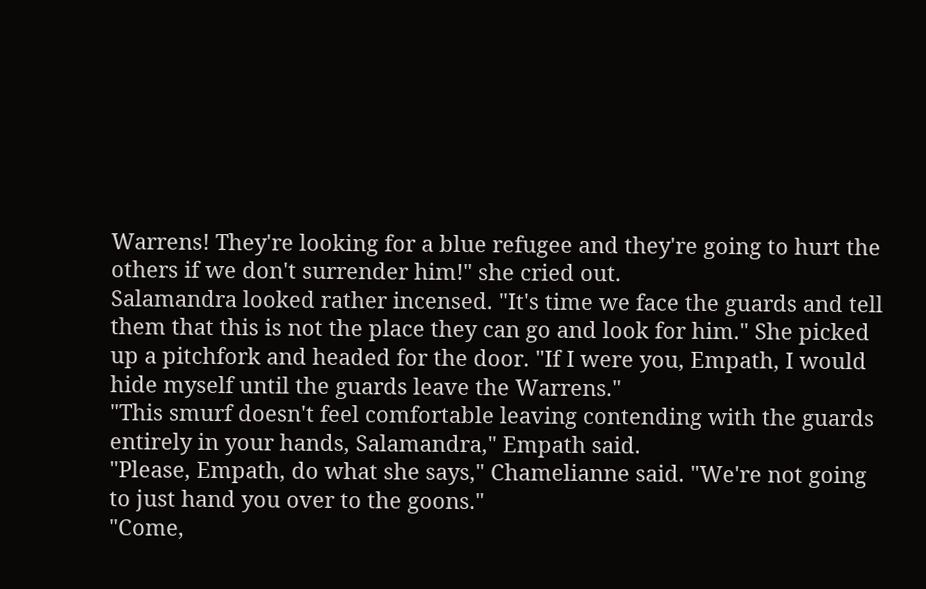Warrens! They're looking for a blue refugee and they're going to hurt the others if we don't surrender him!" she cried out.
Salamandra looked rather incensed. "It's time we face the guards and tell them that this is not the place they can go and look for him." She picked up a pitchfork and headed for the door. "If I were you, Empath, I would hide myself until the guards leave the Warrens."
"This smurf doesn't feel comfortable leaving contending with the guards entirely in your hands, Salamandra," Empath said.
"Please, Empath, do what she says," Chamelianne said. "We're not going to just hand you over to the goons."
"Come,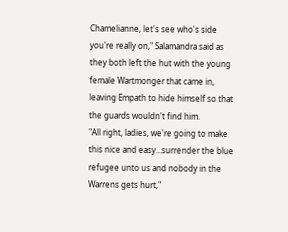Chamelianne, let's see who's side you're really on," Salamandra said as they both left the hut with the young female Wartmonger that came in, leaving Empath to hide himself so that the guards wouldn't find him.
"All right, ladies, we're going to make this nice and easy...surrender the blue refugee unto us and nobody in the Warrens gets hurt,"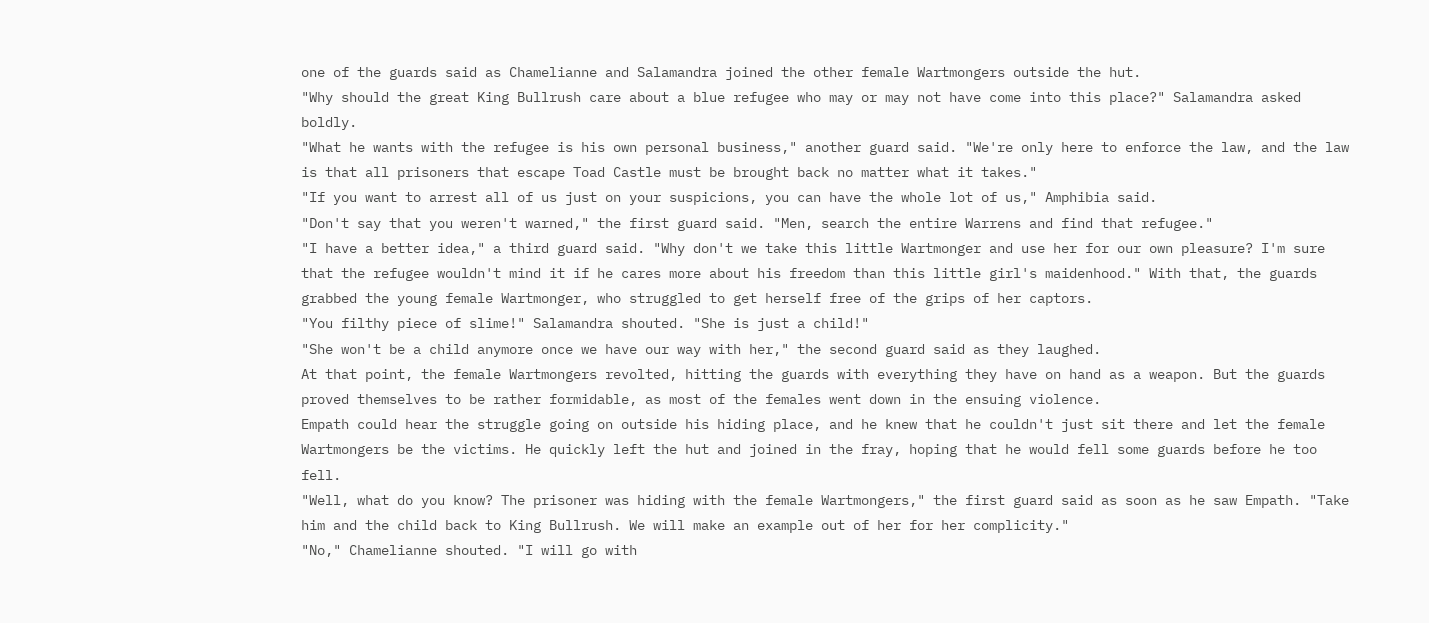one of the guards said as Chamelianne and Salamandra joined the other female Wartmongers outside the hut.
"Why should the great King Bullrush care about a blue refugee who may or may not have come into this place?" Salamandra asked boldly.
"What he wants with the refugee is his own personal business," another guard said. "We're only here to enforce the law, and the law is that all prisoners that escape Toad Castle must be brought back no matter what it takes."
"If you want to arrest all of us just on your suspicions, you can have the whole lot of us," Amphibia said.
"Don't say that you weren't warned," the first guard said. "Men, search the entire Warrens and find that refugee."
"I have a better idea," a third guard said. "Why don't we take this little Wartmonger and use her for our own pleasure? I'm sure that the refugee wouldn't mind it if he cares more about his freedom than this little girl's maidenhood." With that, the guards grabbed the young female Wartmonger, who struggled to get herself free of the grips of her captors.
"You filthy piece of slime!" Salamandra shouted. "She is just a child!"
"She won't be a child anymore once we have our way with her," the second guard said as they laughed.
At that point, the female Wartmongers revolted, hitting the guards with everything they have on hand as a weapon. But the guards proved themselves to be rather formidable, as most of the females went down in the ensuing violence.
Empath could hear the struggle going on outside his hiding place, and he knew that he couldn't just sit there and let the female Wartmongers be the victims. He quickly left the hut and joined in the fray, hoping that he would fell some guards before he too fell.
"Well, what do you know? The prisoner was hiding with the female Wartmongers," the first guard said as soon as he saw Empath. "Take him and the child back to King Bullrush. We will make an example out of her for her complicity."
"No," Chamelianne shouted. "I will go with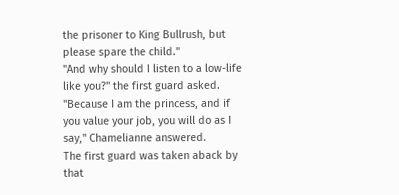the prisoner to King Bullrush, but please spare the child."
"And why should I listen to a low-life like you?" the first guard asked.
"Because I am the princess, and if you value your job, you will do as I say," Chamelianne answered.
The first guard was taken aback by that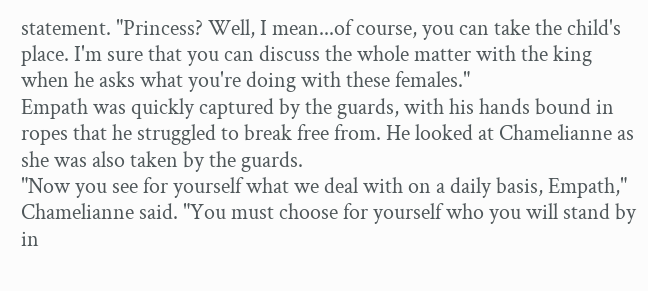statement. "Princess? Well, I mean...of course, you can take the child's place. I'm sure that you can discuss the whole matter with the king when he asks what you're doing with these females."
Empath was quickly captured by the guards, with his hands bound in ropes that he struggled to break free from. He looked at Chamelianne as she was also taken by the guards.
"Now you see for yourself what we deal with on a daily basis, Empath," Chamelianne said. "You must choose for yourself who you will stand by in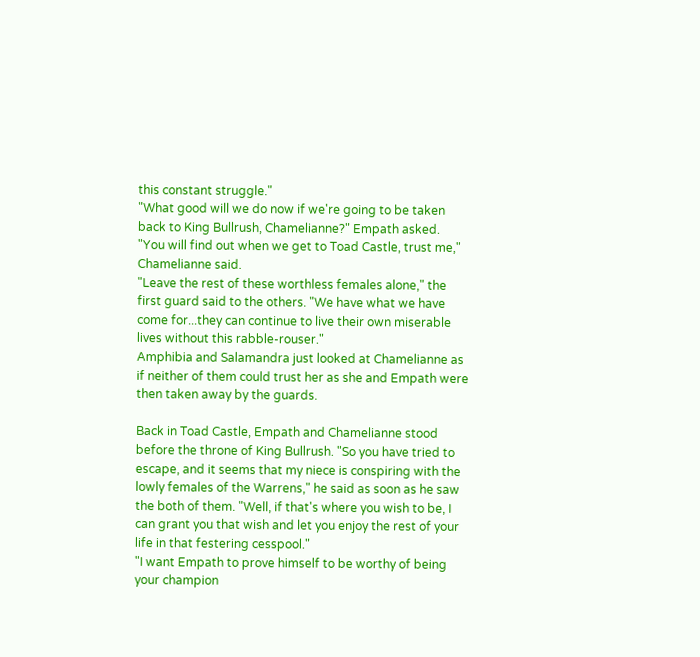this constant struggle."
"What good will we do now if we're going to be taken back to King Bullrush, Chamelianne?" Empath asked.
"You will find out when we get to Toad Castle, trust me," Chamelianne said.
"Leave the rest of these worthless females alone," the first guard said to the others. "We have what we have come for...they can continue to live their own miserable lives without this rabble-rouser."
Amphibia and Salamandra just looked at Chamelianne as if neither of them could trust her as she and Empath were then taken away by the guards.

Back in Toad Castle, Empath and Chamelianne stood before the throne of King Bullrush. "So you have tried to escape, and it seems that my niece is conspiring with the lowly females of the Warrens," he said as soon as he saw the both of them. "Well, if that's where you wish to be, I can grant you that wish and let you enjoy the rest of your life in that festering cesspool."
"I want Empath to prove himself to be worthy of being your champion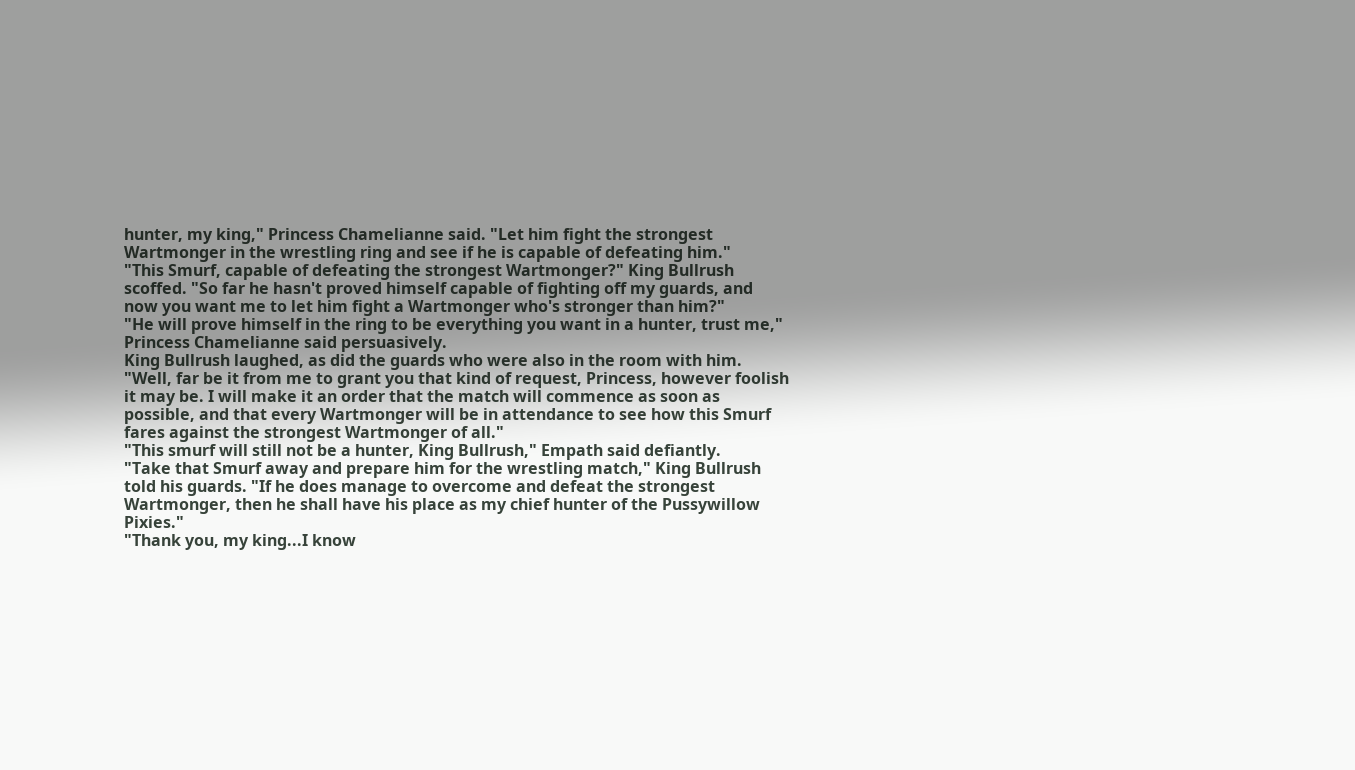hunter, my king," Princess Chamelianne said. "Let him fight the strongest Wartmonger in the wrestling ring and see if he is capable of defeating him."
"This Smurf, capable of defeating the strongest Wartmonger?" King Bullrush scoffed. "So far he hasn't proved himself capable of fighting off my guards, and now you want me to let him fight a Wartmonger who's stronger than him?"
"He will prove himself in the ring to be everything you want in a hunter, trust me," Princess Chamelianne said persuasively.
King Bullrush laughed, as did the guards who were also in the room with him. "Well, far be it from me to grant you that kind of request, Princess, however foolish it may be. I will make it an order that the match will commence as soon as possible, and that every Wartmonger will be in attendance to see how this Smurf fares against the strongest Wartmonger of all."
"This smurf will still not be a hunter, King Bullrush," Empath said defiantly.
"Take that Smurf away and prepare him for the wrestling match," King Bullrush told his guards. "If he does manage to overcome and defeat the strongest Wartmonger, then he shall have his place as my chief hunter of the Pussywillow Pixies."
"Thank you, my king...I know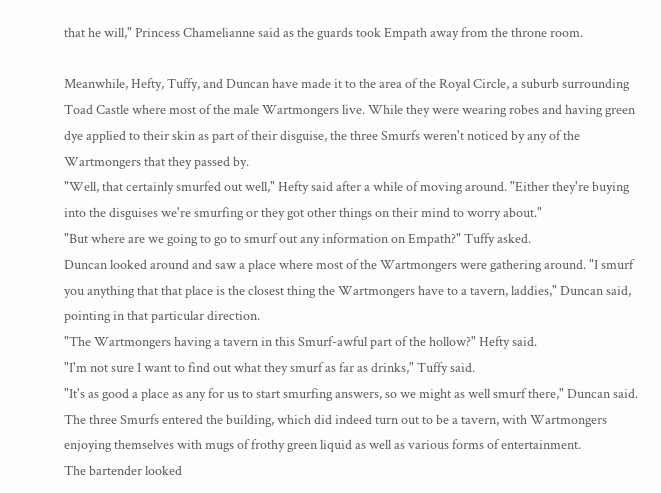that he will," Princess Chamelianne said as the guards took Empath away from the throne room.

Meanwhile, Hefty, Tuffy, and Duncan have made it to the area of the Royal Circle, a suburb surrounding Toad Castle where most of the male Wartmongers live. While they were wearing robes and having green dye applied to their skin as part of their disguise, the three Smurfs weren't noticed by any of the Wartmongers that they passed by.
"Well, that certainly smurfed out well," Hefty said after a while of moving around. "Either they're buying into the disguises we're smurfing or they got other things on their mind to worry about."
"But where are we going to go to smurf out any information on Empath?" Tuffy asked.
Duncan looked around and saw a place where most of the Wartmongers were gathering around. "I smurf you anything that that place is the closest thing the Wartmongers have to a tavern, laddies," Duncan said, pointing in that particular direction.
"The Wartmongers having a tavern in this Smurf-awful part of the hollow?" Hefty said.
"I'm not sure I want to find out what they smurf as far as drinks," Tuffy said.
"It's as good a place as any for us to start smurfing answers, so we might as well smurf there," Duncan said.
The three Smurfs entered the building, which did indeed turn out to be a tavern, with Wartmongers enjoying themselves with mugs of frothy green liquid as well as various forms of entertainment.
The bartender looked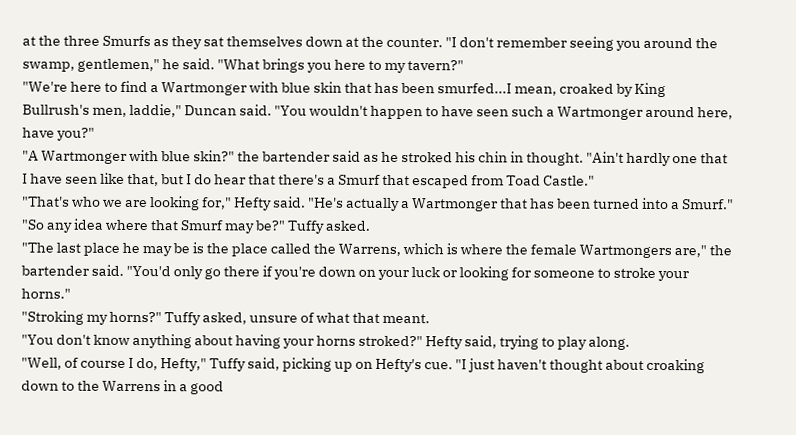at the three Smurfs as they sat themselves down at the counter. "I don't remember seeing you around the swamp, gentlemen," he said. "What brings you here to my tavern?"
"We're here to find a Wartmonger with blue skin that has been smurfed...I mean, croaked by King Bullrush's men, laddie," Duncan said. "You wouldn't happen to have seen such a Wartmonger around here, have you?"
"A Wartmonger with blue skin?" the bartender said as he stroked his chin in thought. "Ain't hardly one that I have seen like that, but I do hear that there's a Smurf that escaped from Toad Castle."
"That's who we are looking for," Hefty said. "He's actually a Wartmonger that has been turned into a Smurf."
"So any idea where that Smurf may be?" Tuffy asked.
"The last place he may be is the place called the Warrens, which is where the female Wartmongers are," the bartender said. "You'd only go there if you're down on your luck or looking for someone to stroke your horns."
"Stroking my horns?" Tuffy asked, unsure of what that meant.
"You don't know anything about having your horns stroked?" Hefty said, trying to play along.
"Well, of course I do, Hefty," Tuffy said, picking up on Hefty's cue. "I just haven't thought about croaking down to the Warrens in a good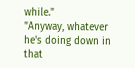while."
"Anyway, whatever he's doing down in that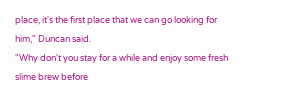place, it's the first place that we can go looking for him," Duncan said.
"Why don't you stay for a while and enjoy some fresh slime brew before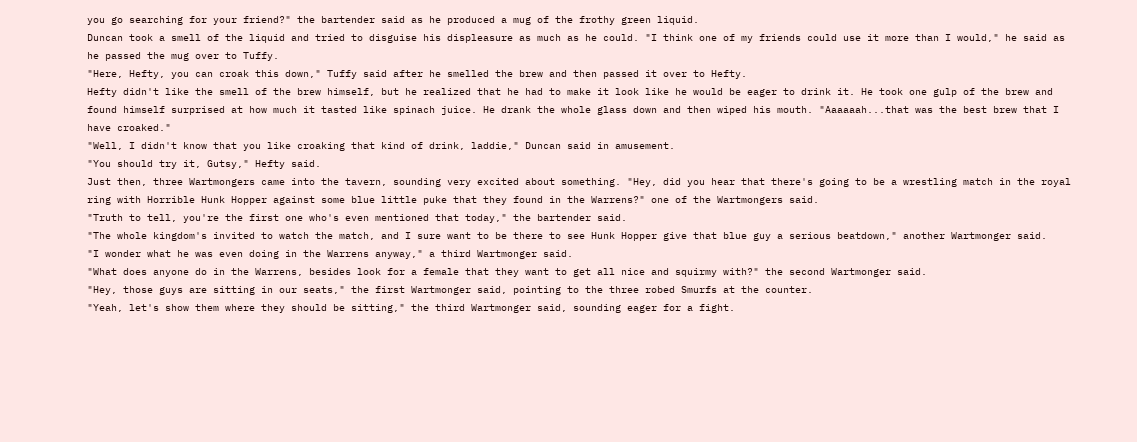you go searching for your friend?" the bartender said as he produced a mug of the frothy green liquid.
Duncan took a smell of the liquid and tried to disguise his displeasure as much as he could. "I think one of my friends could use it more than I would," he said as he passed the mug over to Tuffy.
"Here, Hefty, you can croak this down," Tuffy said after he smelled the brew and then passed it over to Hefty.
Hefty didn't like the smell of the brew himself, but he realized that he had to make it look like he would be eager to drink it. He took one gulp of the brew and found himself surprised at how much it tasted like spinach juice. He drank the whole glass down and then wiped his mouth. "Aaaaaah...that was the best brew that I have croaked."
"Well, I didn't know that you like croaking that kind of drink, laddie," Duncan said in amusement.
"You should try it, Gutsy," Hefty said.
Just then, three Wartmongers came into the tavern, sounding very excited about something. "Hey, did you hear that there's going to be a wrestling match in the royal ring with Horrible Hunk Hopper against some blue little puke that they found in the Warrens?" one of the Wartmongers said.
"Truth to tell, you're the first one who's even mentioned that today," the bartender said.
"The whole kingdom's invited to watch the match, and I sure want to be there to see Hunk Hopper give that blue guy a serious beatdown," another Wartmonger said.
"I wonder what he was even doing in the Warrens anyway," a third Wartmonger said.
"What does anyone do in the Warrens, besides look for a female that they want to get all nice and squirmy with?" the second Wartmonger said.
"Hey, those guys are sitting in our seats," the first Wartmonger said, pointing to the three robed Smurfs at the counter.
"Yeah, let's show them where they should be sitting," the third Wartmonger said, sounding eager for a fight.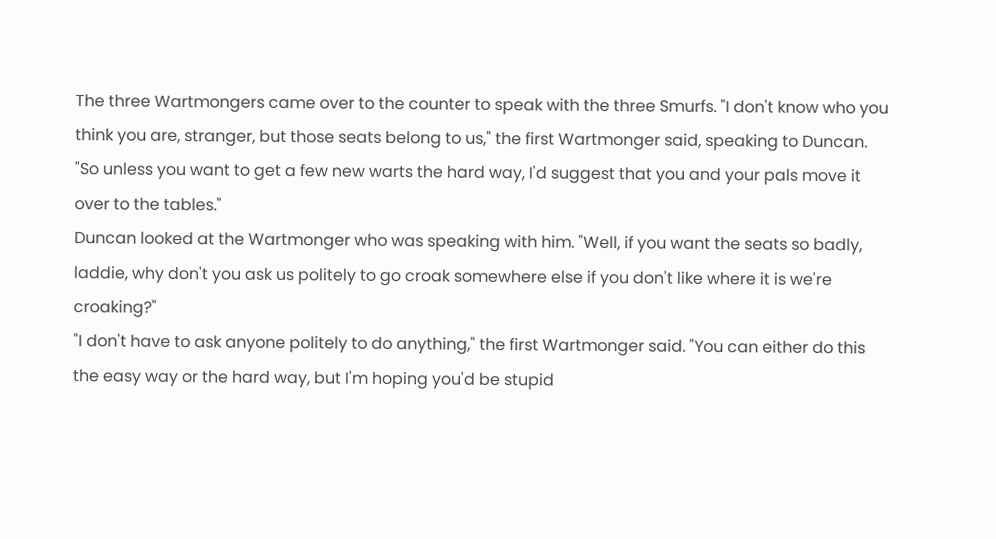The three Wartmongers came over to the counter to speak with the three Smurfs. "I don't know who you think you are, stranger, but those seats belong to us," the first Wartmonger said, speaking to Duncan. "So unless you want to get a few new warts the hard way, I'd suggest that you and your pals move it over to the tables."
Duncan looked at the Wartmonger who was speaking with him. "Well, if you want the seats so badly, laddie, why don't you ask us politely to go croak somewhere else if you don't like where it is we're croaking?"
"I don't have to ask anyone politely to do anything," the first Wartmonger said. "You can either do this the easy way or the hard way, but I'm hoping you'd be stupid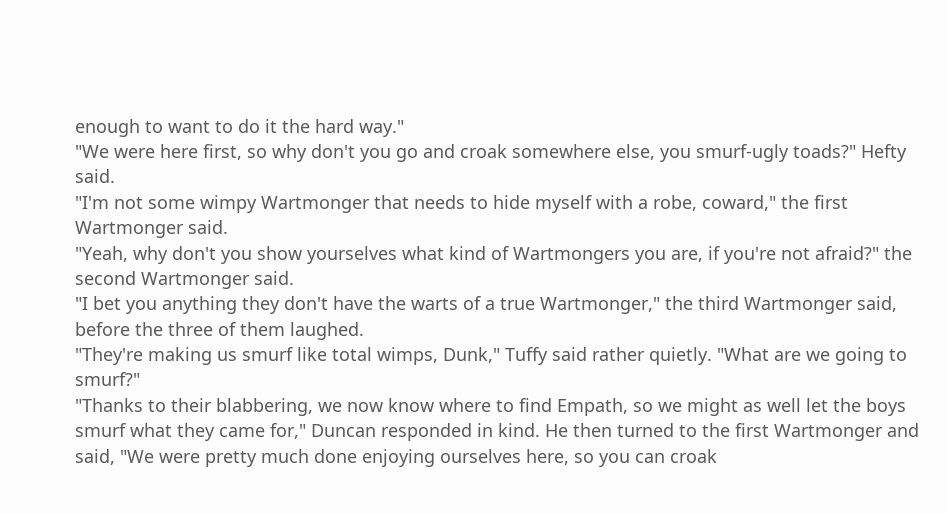enough to want to do it the hard way."
"We were here first, so why don't you go and croak somewhere else, you smurf-ugly toads?" Hefty said.
"I'm not some wimpy Wartmonger that needs to hide myself with a robe, coward," the first Wartmonger said.
"Yeah, why don't you show yourselves what kind of Wartmongers you are, if you're not afraid?" the second Wartmonger said.
"I bet you anything they don't have the warts of a true Wartmonger," the third Wartmonger said, before the three of them laughed.
"They're making us smurf like total wimps, Dunk," Tuffy said rather quietly. "What are we going to smurf?"
"Thanks to their blabbering, we now know where to find Empath, so we might as well let the boys smurf what they came for," Duncan responded in kind. He then turned to the first Wartmonger and said, "We were pretty much done enjoying ourselves here, so you can croak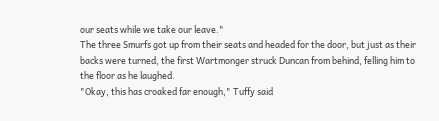our seats while we take our leave."
The three Smurfs got up from their seats and headed for the door, but just as their backs were turned, the first Wartmonger struck Duncan from behind, felling him to the floor as he laughed.
"Okay, this has croaked far enough," Tuffy said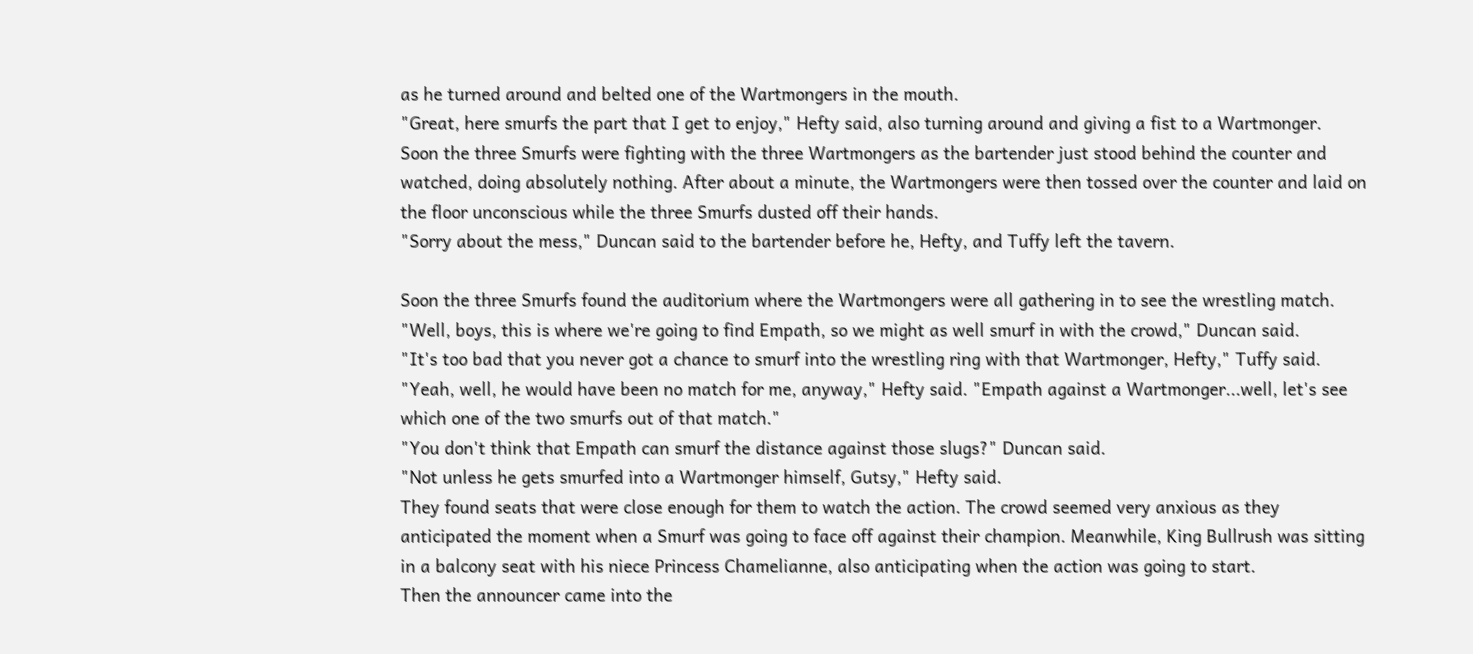as he turned around and belted one of the Wartmongers in the mouth.
"Great, here smurfs the part that I get to enjoy," Hefty said, also turning around and giving a fist to a Wartmonger.
Soon the three Smurfs were fighting with the three Wartmongers as the bartender just stood behind the counter and watched, doing absolutely nothing. After about a minute, the Wartmongers were then tossed over the counter and laid on the floor unconscious while the three Smurfs dusted off their hands.
"Sorry about the mess," Duncan said to the bartender before he, Hefty, and Tuffy left the tavern.

Soon the three Smurfs found the auditorium where the Wartmongers were all gathering in to see the wrestling match. "Well, boys, this is where we're going to find Empath, so we might as well smurf in with the crowd," Duncan said.
"It's too bad that you never got a chance to smurf into the wrestling ring with that Wartmonger, Hefty," Tuffy said.
"Yeah, well, he would have been no match for me, anyway," Hefty said. "Empath against a Wartmonger...well, let's see which one of the two smurfs out of that match."
"You don't think that Empath can smurf the distance against those slugs?" Duncan said.
"Not unless he gets smurfed into a Wartmonger himself, Gutsy," Hefty said.
They found seats that were close enough for them to watch the action. The crowd seemed very anxious as they anticipated the moment when a Smurf was going to face off against their champion. Meanwhile, King Bullrush was sitting in a balcony seat with his niece Princess Chamelianne, also anticipating when the action was going to start.
Then the announcer came into the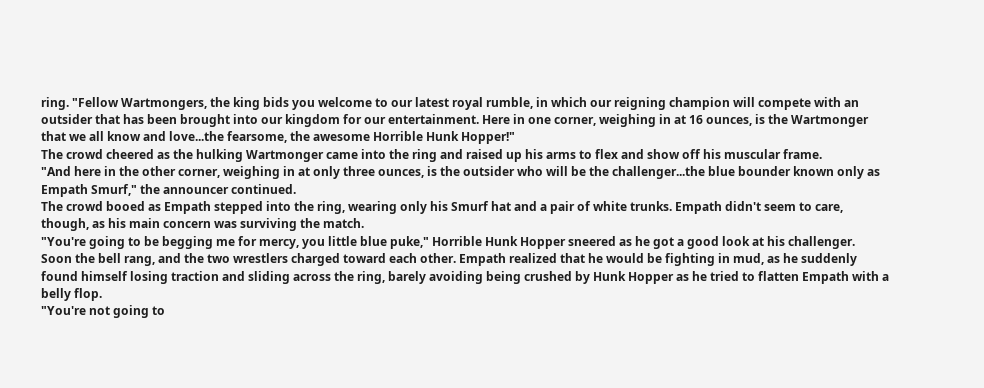ring. "Fellow Wartmongers, the king bids you welcome to our latest royal rumble, in which our reigning champion will compete with an outsider that has been brought into our kingdom for our entertainment. Here in one corner, weighing in at 16 ounces, is the Wartmonger that we all know and love...the fearsome, the awesome Horrible Hunk Hopper!"
The crowd cheered as the hulking Wartmonger came into the ring and raised up his arms to flex and show off his muscular frame.
"And here in the other corner, weighing in at only three ounces, is the outsider who will be the challenger...the blue bounder known only as Empath Smurf," the announcer continued.
The crowd booed as Empath stepped into the ring, wearing only his Smurf hat and a pair of white trunks. Empath didn't seem to care, though, as his main concern was surviving the match.
"You're going to be begging me for mercy, you little blue puke," Horrible Hunk Hopper sneered as he got a good look at his challenger.
Soon the bell rang, and the two wrestlers charged toward each other. Empath realized that he would be fighting in mud, as he suddenly found himself losing traction and sliding across the ring, barely avoiding being crushed by Hunk Hopper as he tried to flatten Empath with a belly flop.
"You're not going to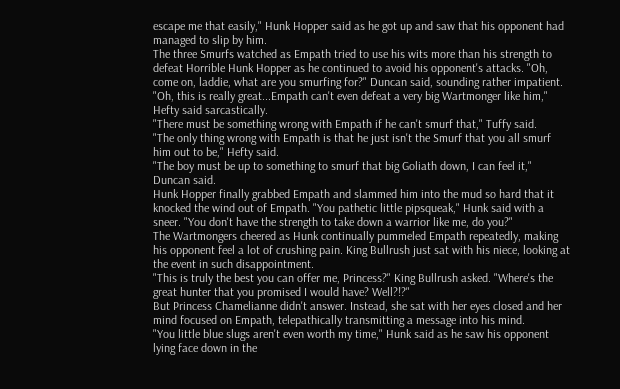escape me that easily," Hunk Hopper said as he got up and saw that his opponent had managed to slip by him.
The three Smurfs watched as Empath tried to use his wits more than his strength to defeat Horrible Hunk Hopper as he continued to avoid his opponent's attacks. "Oh, come on, laddie, what are you smurfing for?" Duncan said, sounding rather impatient.
"Oh, this is really great...Empath can't even defeat a very big Wartmonger like him," Hefty said sarcastically.
"There must be something wrong with Empath if he can't smurf that," Tuffy said.
"The only thing wrong with Empath is that he just isn't the Smurf that you all smurf him out to be," Hefty said.
"The boy must be up to something to smurf that big Goliath down, I can feel it," Duncan said.
Hunk Hopper finally grabbed Empath and slammed him into the mud so hard that it knocked the wind out of Empath. "You pathetic little pipsqueak," Hunk said with a sneer. "You don't have the strength to take down a warrior like me, do you?"
The Wartmongers cheered as Hunk continually pummeled Empath repeatedly, making his opponent feel a lot of crushing pain. King Bullrush just sat with his niece, looking at the event in such disappointment.
"This is truly the best you can offer me, Princess?" King Bullrush asked. "Where's the great hunter that you promised I would have? Well?!?"
But Princess Chamelianne didn't answer. Instead, she sat with her eyes closed and her mind focused on Empath, telepathically transmitting a message into his mind.
"You little blue slugs aren't even worth my time," Hunk said as he saw his opponent lying face down in the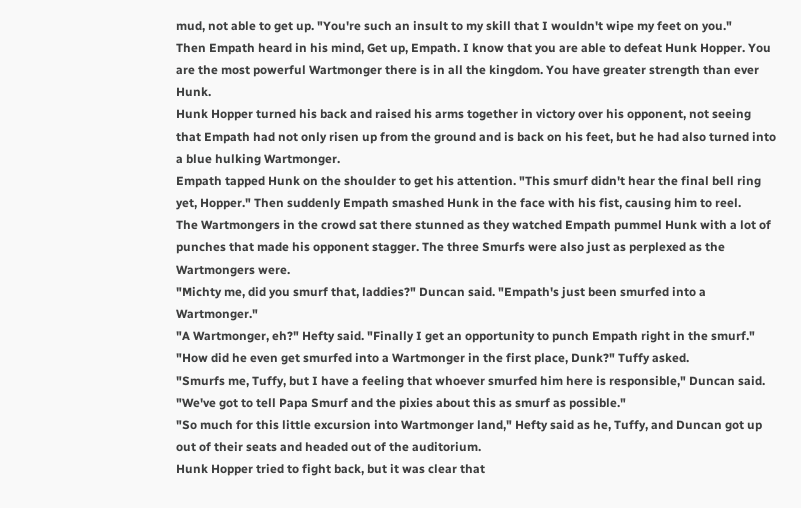mud, not able to get up. "You're such an insult to my skill that I wouldn't wipe my feet on you."
Then Empath heard in his mind, Get up, Empath. I know that you are able to defeat Hunk Hopper. You are the most powerful Wartmonger there is in all the kingdom. You have greater strength than ever Hunk.
Hunk Hopper turned his back and raised his arms together in victory over his opponent, not seeing that Empath had not only risen up from the ground and is back on his feet, but he had also turned into a blue hulking Wartmonger.
Empath tapped Hunk on the shoulder to get his attention. "This smurf didn't hear the final bell ring yet, Hopper." Then suddenly Empath smashed Hunk in the face with his fist, causing him to reel.
The Wartmongers in the crowd sat there stunned as they watched Empath pummel Hunk with a lot of punches that made his opponent stagger. The three Smurfs were also just as perplexed as the Wartmongers were.
"Michty me, did you smurf that, laddies?" Duncan said. "Empath's just been smurfed into a Wartmonger."
"A Wartmonger, eh?" Hefty said. "Finally I get an opportunity to punch Empath right in the smurf."
"How did he even get smurfed into a Wartmonger in the first place, Dunk?" Tuffy asked.
"Smurfs me, Tuffy, but I have a feeling that whoever smurfed him here is responsible," Duncan said. "We've got to tell Papa Smurf and the pixies about this as smurf as possible."
"So much for this little excursion into Wartmonger land," Hefty said as he, Tuffy, and Duncan got up out of their seats and headed out of the auditorium.
Hunk Hopper tried to fight back, but it was clear that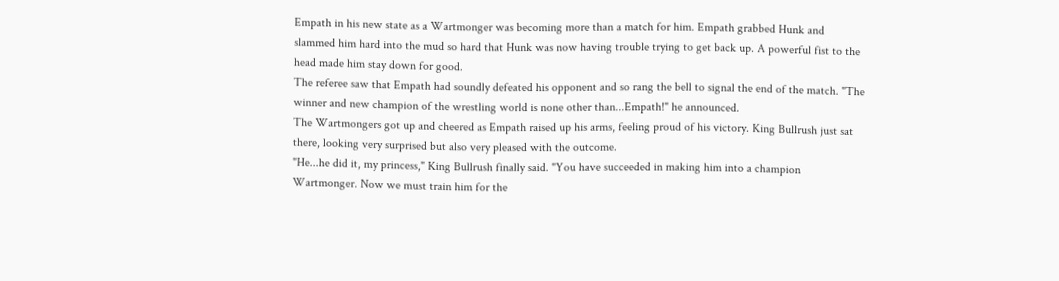Empath in his new state as a Wartmonger was becoming more than a match for him. Empath grabbed Hunk and slammed him hard into the mud so hard that Hunk was now having trouble trying to get back up. A powerful fist to the head made him stay down for good.
The referee saw that Empath had soundly defeated his opponent and so rang the bell to signal the end of the match. "The winner and new champion of the wrestling world is none other than...Empath!" he announced.
The Wartmongers got up and cheered as Empath raised up his arms, feeling proud of his victory. King Bullrush just sat there, looking very surprised but also very pleased with the outcome.
"He...he did it, my princess," King Bullrush finally said. "You have succeeded in making him into a champion Wartmonger. Now we must train him for the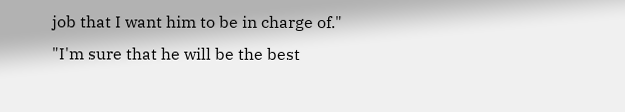job that I want him to be in charge of."
"I'm sure that he will be the best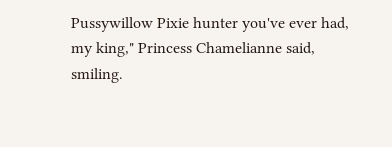Pussywillow Pixie hunter you've ever had, my king," Princess Chamelianne said, smiling.